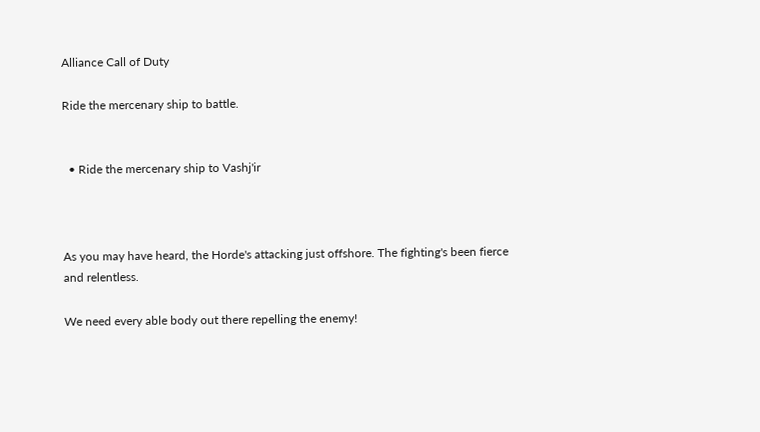Alliance Call of Duty

Ride the mercenary ship to battle.


  • Ride the mercenary ship to Vashj'ir



As you may have heard, the Horde's attacking just offshore. The fighting's been fierce and relentless.

We need every able body out there repelling the enemy!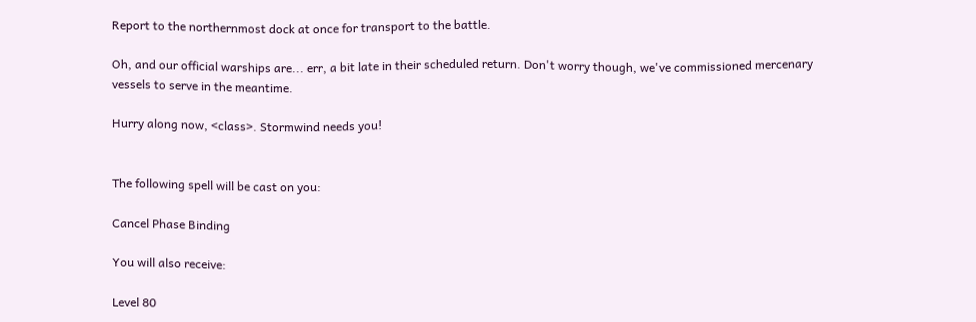Report to the northernmost dock at once for transport to the battle.

Oh, and our official warships are... err, a bit late in their scheduled return. Don't worry though, we've commissioned mercenary vessels to serve in the meantime.

Hurry along now, <class>. Stormwind needs you!


The following spell will be cast on you:

Cancel Phase Binding

You will also receive:

Level 80